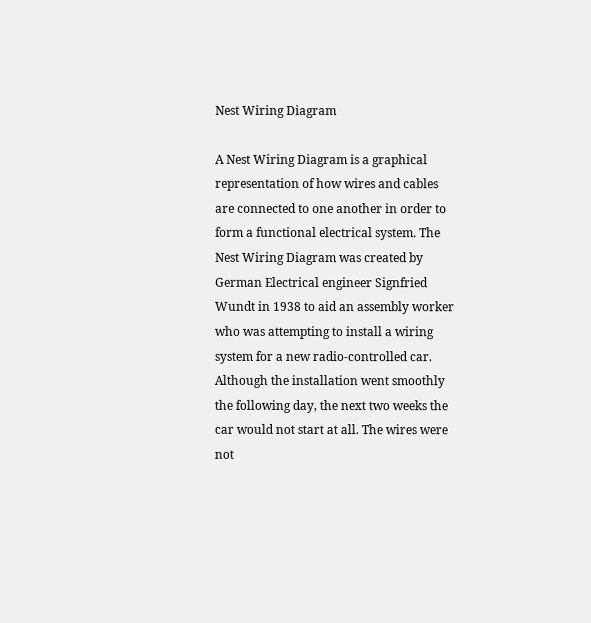Nest Wiring Diagram

A Nest Wiring Diagram is a graphical representation of how wires and cables are connected to one another in order to form a functional electrical system. The Nest Wiring Diagram was created by German Electrical engineer Signfried Wundt in 1938 to aid an assembly worker who was attempting to install a wiring system for a new radio-controlled car. Although the installation went smoothly the following day, the next two weeks the car would not start at all. The wires were not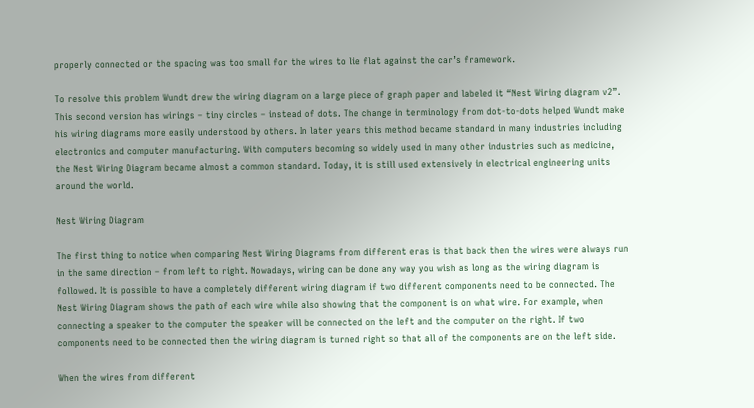properly connected or the spacing was too small for the wires to lie flat against the car’s framework.

To resolve this problem Wundt drew the wiring diagram on a large piece of graph paper and labeled it “Nest Wiring diagram v2”. This second version has wirings – tiny circles – instead of dots. The change in terminology from dot-to-dots helped Wundt make his wiring diagrams more easily understood by others. In later years this method became standard in many industries including electronics and computer manufacturing. With computers becoming so widely used in many other industries such as medicine, the Nest Wiring Diagram became almost a common standard. Today, it is still used extensively in electrical engineering units around the world.

Nest Wiring Diagram

The first thing to notice when comparing Nest Wiring Diagrams from different eras is that back then the wires were always run in the same direction – from left to right. Nowadays, wiring can be done any way you wish as long as the wiring diagram is followed. It is possible to have a completely different wiring diagram if two different components need to be connected. The Nest Wiring Diagram shows the path of each wire while also showing that the component is on what wire. For example, when connecting a speaker to the computer the speaker will be connected on the left and the computer on the right. If two components need to be connected then the wiring diagram is turned right so that all of the components are on the left side.

When the wires from different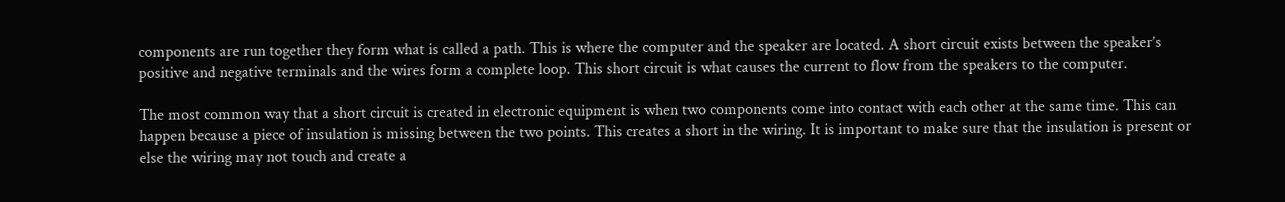components are run together they form what is called a path. This is where the computer and the speaker are located. A short circuit exists between the speaker’s positive and negative terminals and the wires form a complete loop. This short circuit is what causes the current to flow from the speakers to the computer.

The most common way that a short circuit is created in electronic equipment is when two components come into contact with each other at the same time. This can happen because a piece of insulation is missing between the two points. This creates a short in the wiring. It is important to make sure that the insulation is present or else the wiring may not touch and create a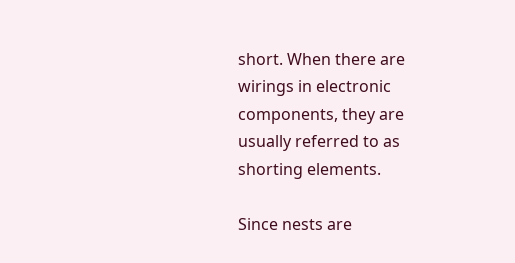short. When there are wirings in electronic components, they are usually referred to as shorting elements.

Since nests are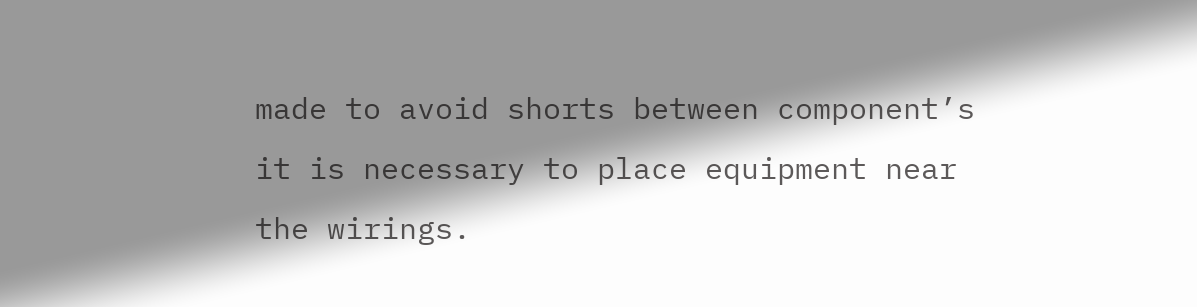made to avoid shorts between component’s it is necessary to place equipment near the wirings.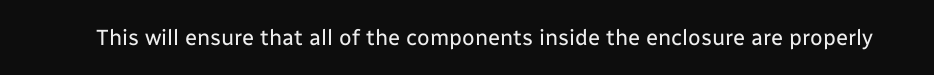This will ensure that all of the components inside the enclosure are properly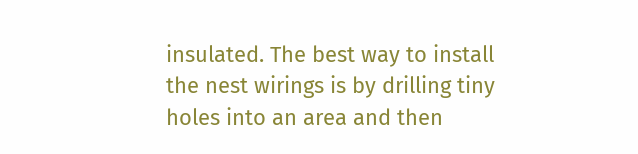insulated. The best way to install the nest wirings is by drilling tiny holes into an area and then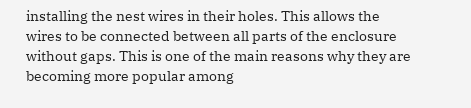installing the nest wires in their holes. This allows the wires to be connected between all parts of the enclosure without gaps. This is one of the main reasons why they are becoming more popular among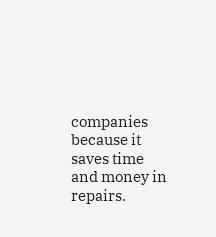companies because it saves time and money in repairs.